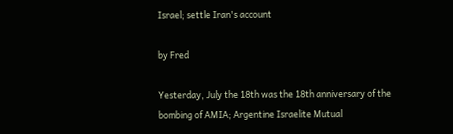Israel; settle Iran's account

by Fred

Yesterday, July the 18th was the 18th anniversary of the bombing of AMIA; Argentine Israelite Mutual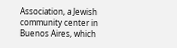Association, a Jewish community center in Buenos Aires, which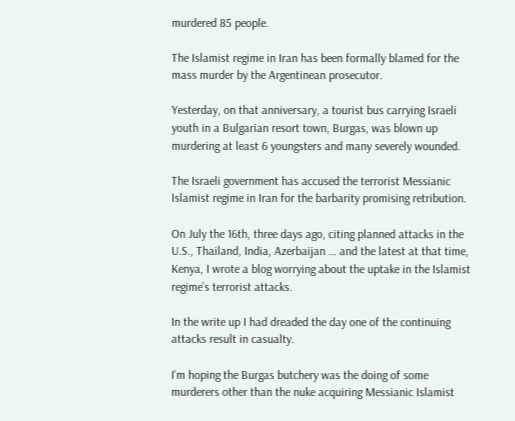murdered 85 people.

The Islamist regime in Iran has been formally blamed for the mass murder by the Argentinean prosecutor.

Yesterday, on that anniversary, a tourist bus carrying Israeli youth in a Bulgarian resort town, Burgas, was blown up murdering at least 6 youngsters and many severely wounded.

The Israeli government has accused the terrorist Messianic Islamist regime in Iran for the barbarity promising retribution.

On July the 16th, three days ago, citing planned attacks in the U.S., Thailand, India, Azerbaijan … and the latest at that time, Kenya, I wrote a blog worrying about the uptake in the Islamist regime’s terrorist attacks.

In the write up I had dreaded the day one of the continuing attacks result in casualty.

I’m hoping the Burgas butchery was the doing of some murderers other than the nuke acquiring Messianic Islamist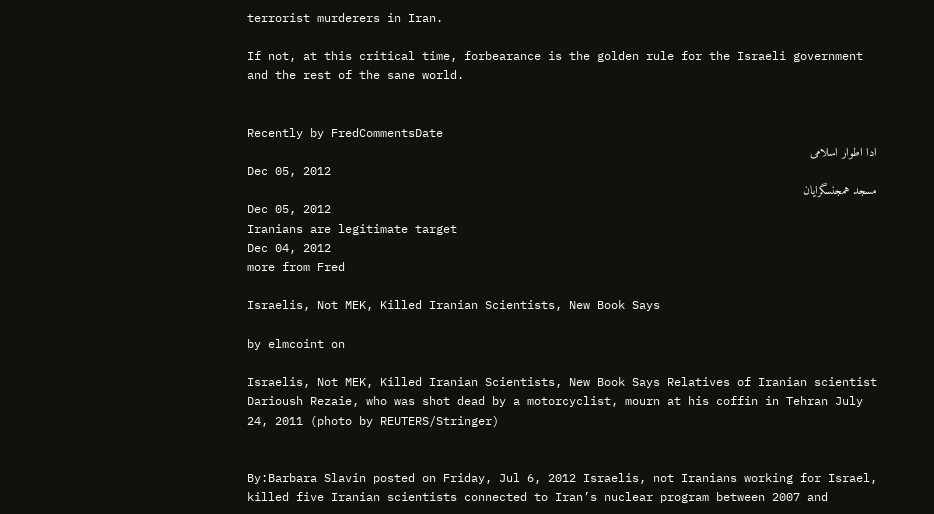terrorist murderers in Iran.

If not, at this critical time, forbearance is the golden rule for the Israeli government and the rest of the sane world.


Recently by FredCommentsDate
ادا اطوار اسلامی
Dec 05, 2012
مسجد همجنسگرایان
Dec 05, 2012
Iranians are legitimate target
Dec 04, 2012
more from Fred

Israelis, Not MEK, Killed Iranian Scientists, New Book Says

by elmcoint on

Israelis, Not MEK, Killed Iranian Scientists, New Book Says Relatives of Iranian scientist Darioush Rezaie, who was shot dead by a motorcyclist, mourn at his coffin in Tehran July 24, 2011 (photo by REUTERS/Stringer)


By:Barbara Slavin posted on Friday, Jul 6, 2012 Israelis, not Iranians working for Israel, killed five Iranian scientists connected to Iran’s nuclear program between 2007 and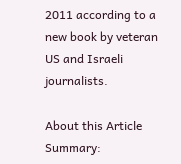2011 according to a new book by veteran US and Israeli journalists.

About this Article Summary: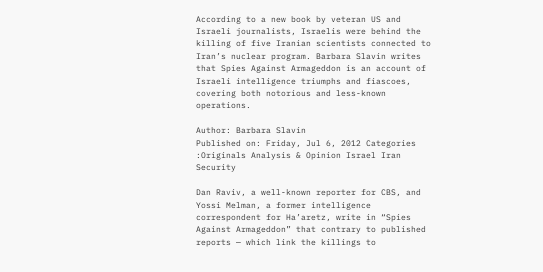According to a new book by veteran US and Israeli journalists, Israelis were behind the killing of five Iranian scientists connected to Iran’s nuclear program. Barbara Slavin writes that Spies Against Armageddon is an account of Israeli intelligence triumphs and fiascoes, covering both notorious and less-known operations.

Author: Barbara Slavin
Published on: Friday, Jul 6, 2012 Categories :Originals Analysis & Opinion Israel Iran Security

Dan Raviv, a well-known reporter for CBS, and Yossi Melman, a former intelligence correspondent for Ha’aretz, write in “Spies Against Armageddon” that contrary to published reports — which link the killings to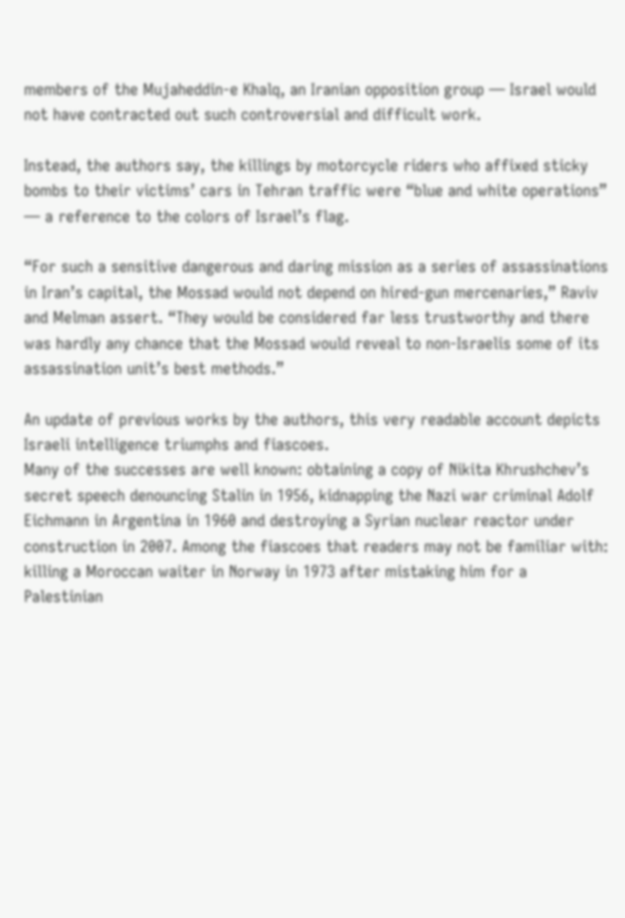members of the Mujaheddin-e Khalq, an Iranian opposition group — Israel would not have contracted out such controversial and difficult work.

Instead, the authors say, the killings by motorcycle riders who affixed sticky bombs to their victims’ cars in Tehran traffic were “blue and white operations” — a reference to the colors of Israel’s flag.

“For such a sensitive dangerous and daring mission as a series of assassinations in Iran’s capital, the Mossad would not depend on hired-gun mercenaries,” Raviv and Melman assert. “They would be considered far less trustworthy and there was hardly any chance that the Mossad would reveal to non-Israelis some of its assassination unit’s best methods.”

An update of previous works by the authors, this very readable account depicts Israeli intelligence triumphs and fiascoes.
Many of the successes are well known: obtaining a copy of Nikita Khrushchev’s secret speech denouncing Stalin in 1956, kidnapping the Nazi war criminal Adolf Eichmann in Argentina in 1960 and destroying a Syrian nuclear reactor under construction in 2007. Among the fiascoes that readers may not be familiar with: killing a Moroccan waiter in Norway in 1973 after mistaking him for a Palestinian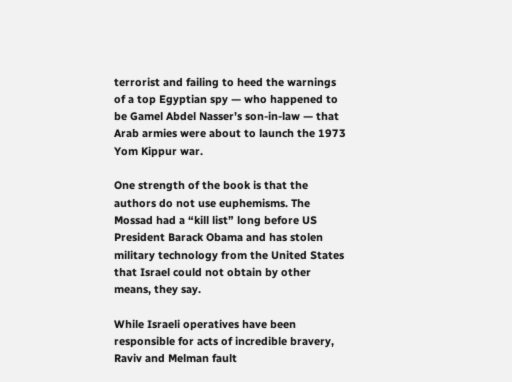terrorist and failing to heed the warnings of a top Egyptian spy — who happened to be Gamel Abdel Nasser’s son-in-law — that Arab armies were about to launch the 1973 Yom Kippur war.

One strength of the book is that the authors do not use euphemisms. The Mossad had a “kill list” long before US President Barack Obama and has stolen military technology from the United States that Israel could not obtain by other means, they say.

While Israeli operatives have been responsible for acts of incredible bravery, Raviv and Melman fault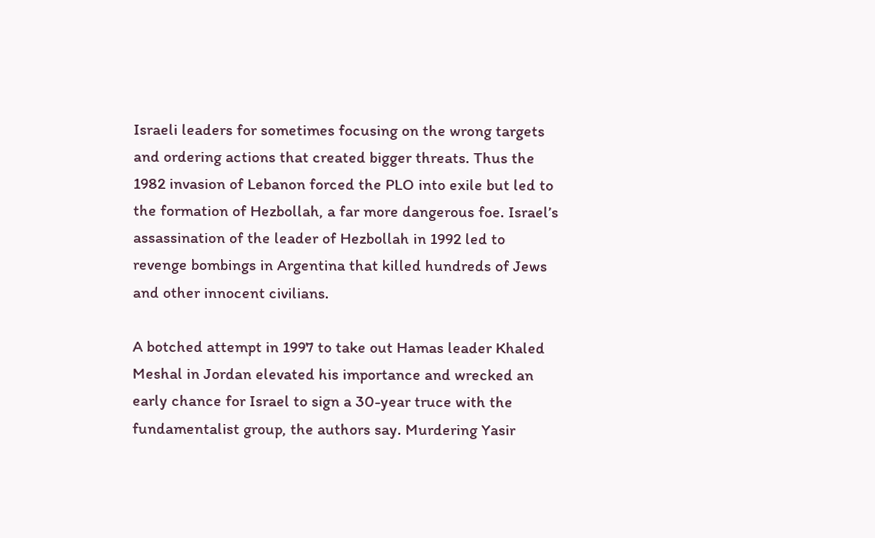Israeli leaders for sometimes focusing on the wrong targets and ordering actions that created bigger threats. Thus the 1982 invasion of Lebanon forced the PLO into exile but led to the formation of Hezbollah, a far more dangerous foe. Israel’s assassination of the leader of Hezbollah in 1992 led to revenge bombings in Argentina that killed hundreds of Jews and other innocent civilians.

A botched attempt in 1997 to take out Hamas leader Khaled Meshal in Jordan elevated his importance and wrecked an early chance for Israel to sign a 30-year truce with the fundamentalist group, the authors say. Murdering Yasir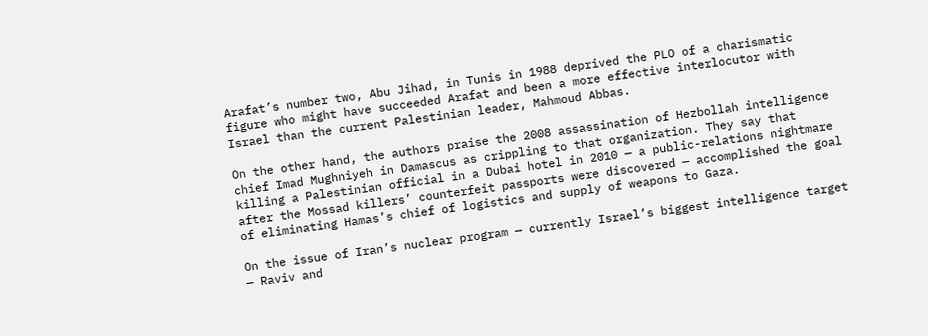Arafat’s number two, Abu Jihad, in Tunis in 1988 deprived the PLO of a charismatic figure who might have succeeded Arafat and been a more effective interlocutor with Israel than the current Palestinian leader, Mahmoud Abbas.

On the other hand, the authors praise the 2008 assassination of Hezbollah intelligence chief Imad Mughniyeh in Damascus as crippling to that organization. They say that killing a Palestinian official in a Dubai hotel in 2010 — a public-relations nightmare after the Mossad killers’ counterfeit passports were discovered — accomplished the goal of eliminating Hamas’s chief of logistics and supply of weapons to Gaza.

On the issue of Iran’s nuclear program — currently Israel’s biggest intelligence target — Raviv and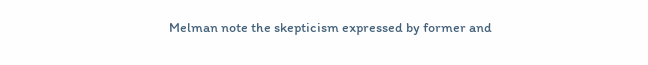Melman note the skepticism expressed by former and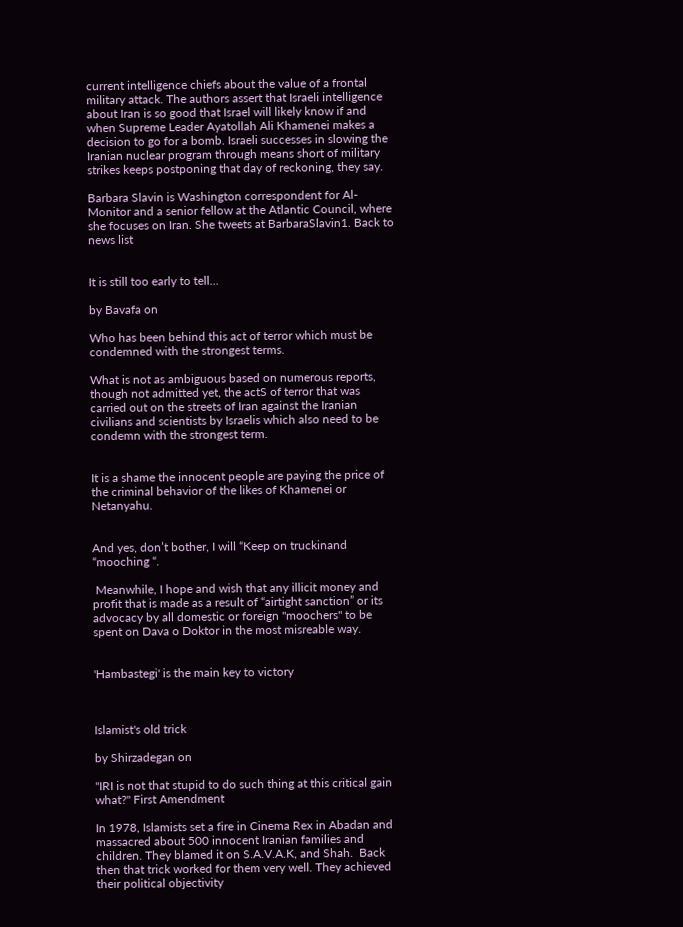current intelligence chiefs about the value of a frontal military attack. The authors assert that Israeli intelligence about Iran is so good that Israel will likely know if and when Supreme Leader Ayatollah Ali Khamenei makes a decision to go for a bomb. Israeli successes in slowing the Iranian nuclear program through means short of military strikes keeps postponing that day of reckoning, they say.

Barbara Slavin is Washington correspondent for Al-Monitor and a senior fellow at the Atlantic Council, where she focuses on Iran. She tweets at BarbaraSlavin1. Back to news list


It is still too early to tell…

by Bavafa on

Who has been behind this act of terror which must be condemned with the strongest terms.

What is not as ambiguous based on numerous reports, though not admitted yet, the actS of terror that was carried out on the streets of Iran against the Iranian civilians and scientists by Israelis which also need to be condemn with the strongest term.


It is a shame the innocent people are paying the price of the criminal behavior of the likes of Khamenei or Netanyahu.


And yes, don’t bother, I will “Keep on truckinand “mooching “.

 Meanwhile, I hope and wish that any illicit money and profit that is made as a result of “airtight sanction” or its advocacy by all domestic or foreign "moochers" to be spent on Dava o Doktor in the most misreable way.


'Hambastegi' is the main key to victory



Islamist's old trick

by Shirzadegan on

"IRI is not that stupid to do such thing at this critical gain what?" First Amendment

In 1978, Islamists set a fire in Cinema Rex in Abadan and massacred about 500 innocent Iranian families and children. They blamed it on S.A.V.A.K, and Shah.  Back then that trick worked for them very well. They achieved their political objectivity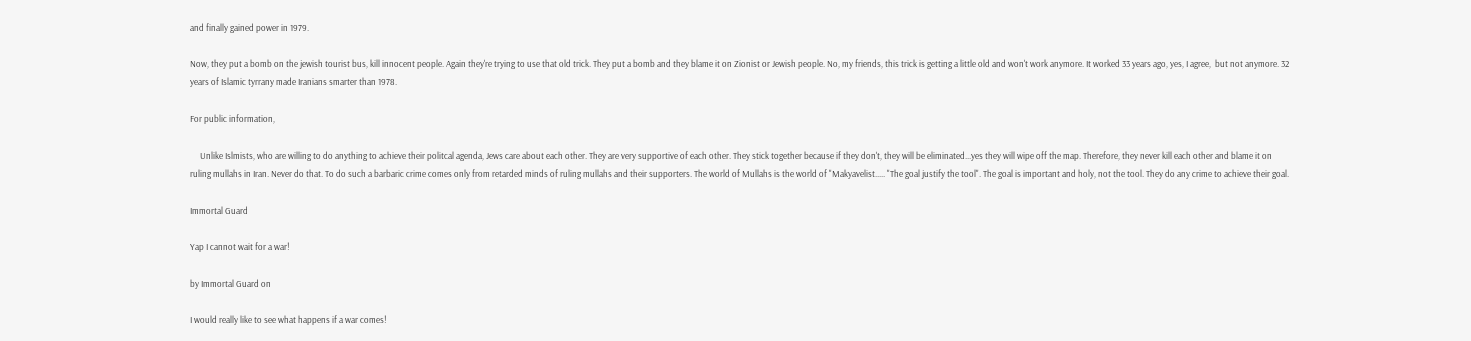and finally gained power in 1979.

Now, they put a bomb on the jewish tourist bus, kill innocent people. Again they're trying to use that old trick. They put a bomb and they blame it on Zionist or Jewish people. No, my friends, this trick is getting a little old and won't work anymore. It worked 33 years ago, yes, I agree,  but not anymore. 32 years of Islamic tyrrany made Iranians smarter than 1978.

For public information,

     Unlike Islmists, who are willing to do anything to achieve their politcal agenda, Jews care about each other. They are very supportive of each other. They stick together because if they don't, they will be eliminated...yes they will wipe off the map. Therefore, they never kill each other and blame it on ruling mullahs in Iran. Never do that. To do such a barbaric crime comes only from retarded minds of ruling mullahs and their supporters. The world of Mullahs is the world of "Makyavelist..... "The goal justify the tool". The goal is important and holy, not the tool. They do any crime to achieve their goal.

Immortal Guard

Yap I cannot wait for a war!

by Immortal Guard on

I would really like to see what happens if a war comes!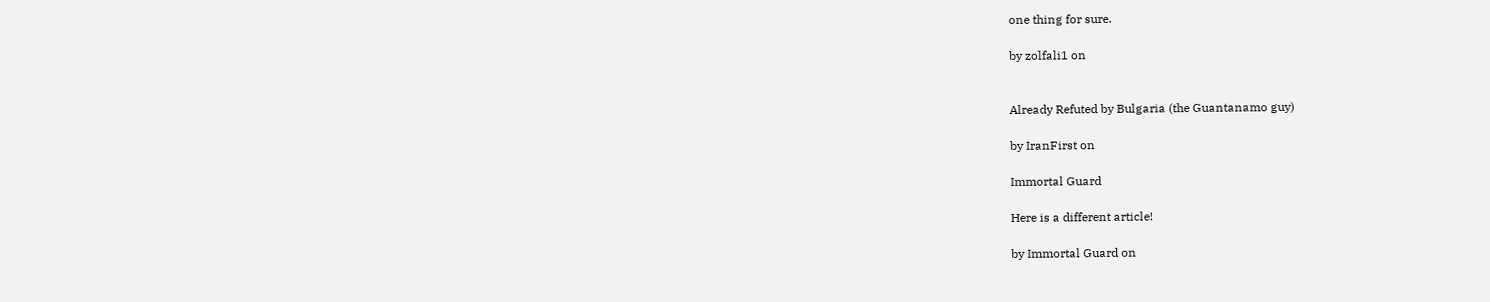one thing for sure.

by zolfali1 on


Already Refuted by Bulgaria (the Guantanamo guy)

by IranFirst on

Immortal Guard

Here is a different article!

by Immortal Guard on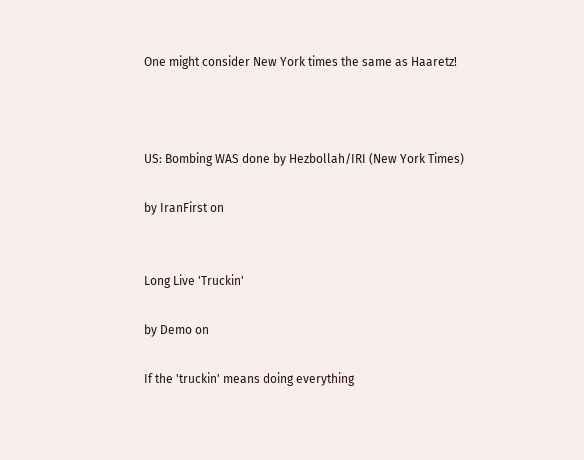One might consider New York times the same as Haaretz!



US: Bombing WAS done by Hezbollah/IRI (New York Times)

by IranFirst on


Long Live 'Truckin'

by Demo on

If the 'truckin' means doing everything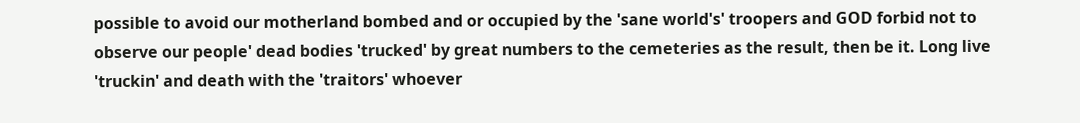possible to avoid our motherland bombed and or occupied by the 'sane world's' troopers and GOD forbid not to observe our people' dead bodies 'trucked' by great numbers to the cemeteries as the result, then be it. Long live 'truckin' and death with the 'traitors' whoever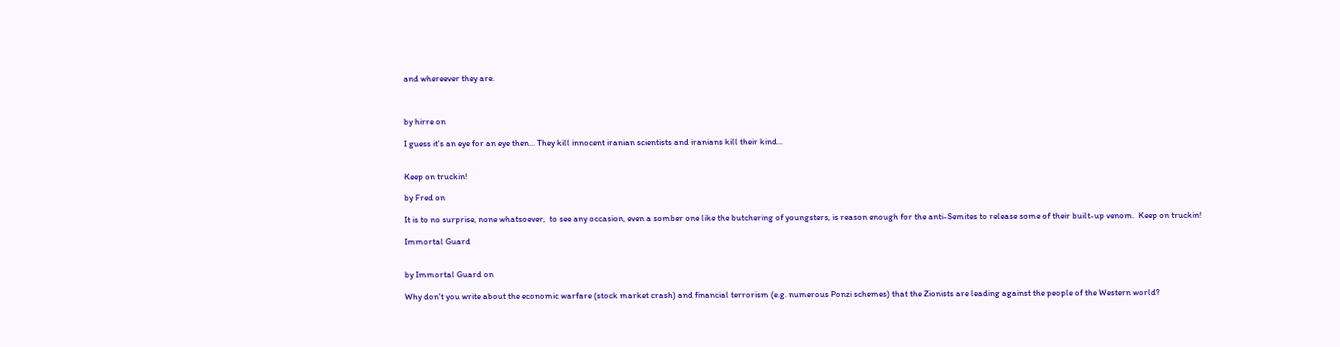and whereever they are.



by hirre on

I guess it's an eye for an eye then... They kill innocent iranian scientists and iranians kill their kind...


Keep on truckin!

by Fred on

It is to no surprise, none whatsoever,  to see any occasion, even a somber one like the butchering of youngsters, is reason enough for the anti-Semites to release some of their built-up venom.  Keep on truckin!

Immortal Guard


by Immortal Guard on

Why don't you write about the economic warfare (stock market crash) and financial terrorism (e.g. numerous Ponzi schemes) that the Zionists are leading against the people of the Western world?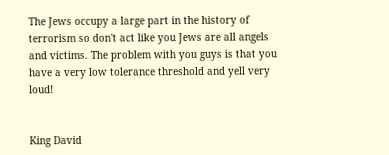The Jews occupy a large part in the history of terrorism so don't act like you Jews are all angels and victims. The problem with you guys is that you have a very low tolerance threshold and yell very loud!


King David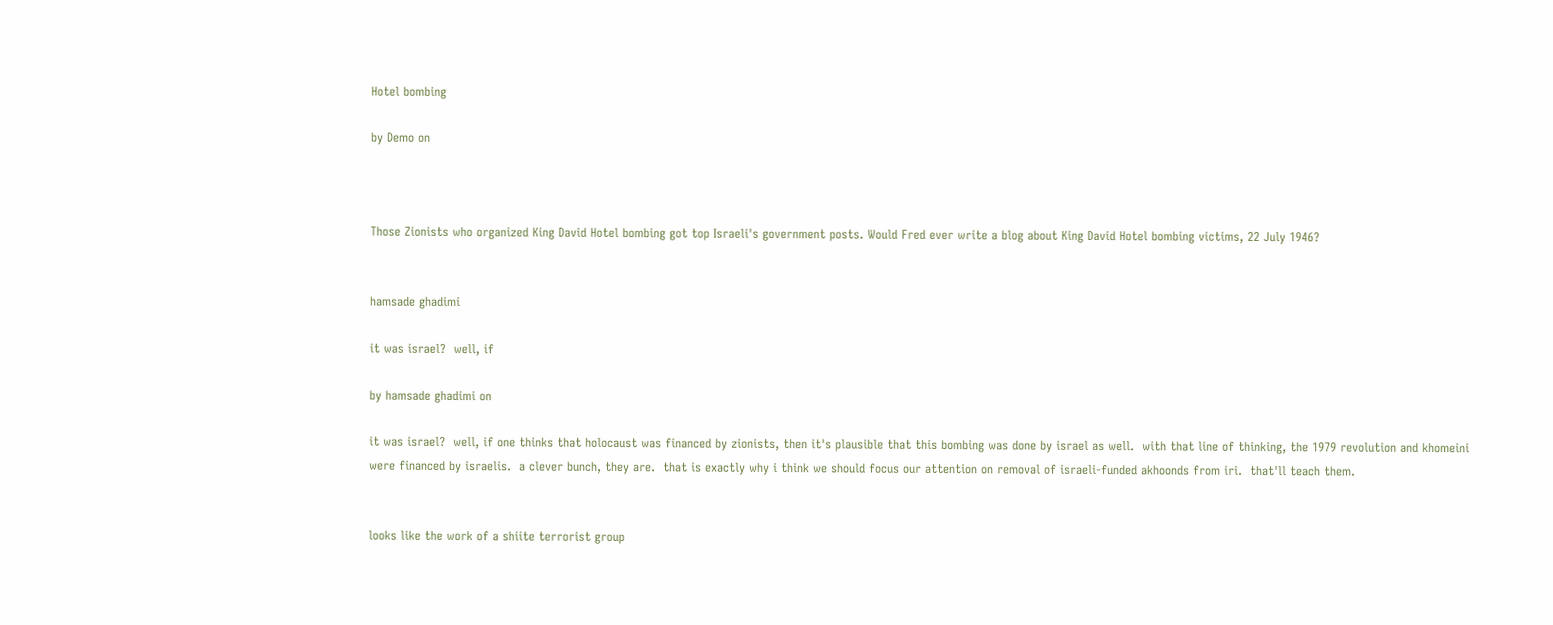Hotel bombing

by Demo on



Those Zionists who organized King David Hotel bombing got top Israeli's government posts. Would Fred ever write a blog about King David Hotel bombing victims, 22 July 1946?


hamsade ghadimi

it was israel?  well, if

by hamsade ghadimi on

it was israel?  well, if one thinks that holocaust was financed by zionists, then it's plausible that this bombing was done by israel as well.  with that line of thinking, the 1979 revolution and khomeini were financed by israelis.  a clever bunch, they are.  that is exactly why i think we should focus our attention on removal of israeli-funded akhoonds from iri.  that'll teach them.


looks like the work of a shiite terrorist group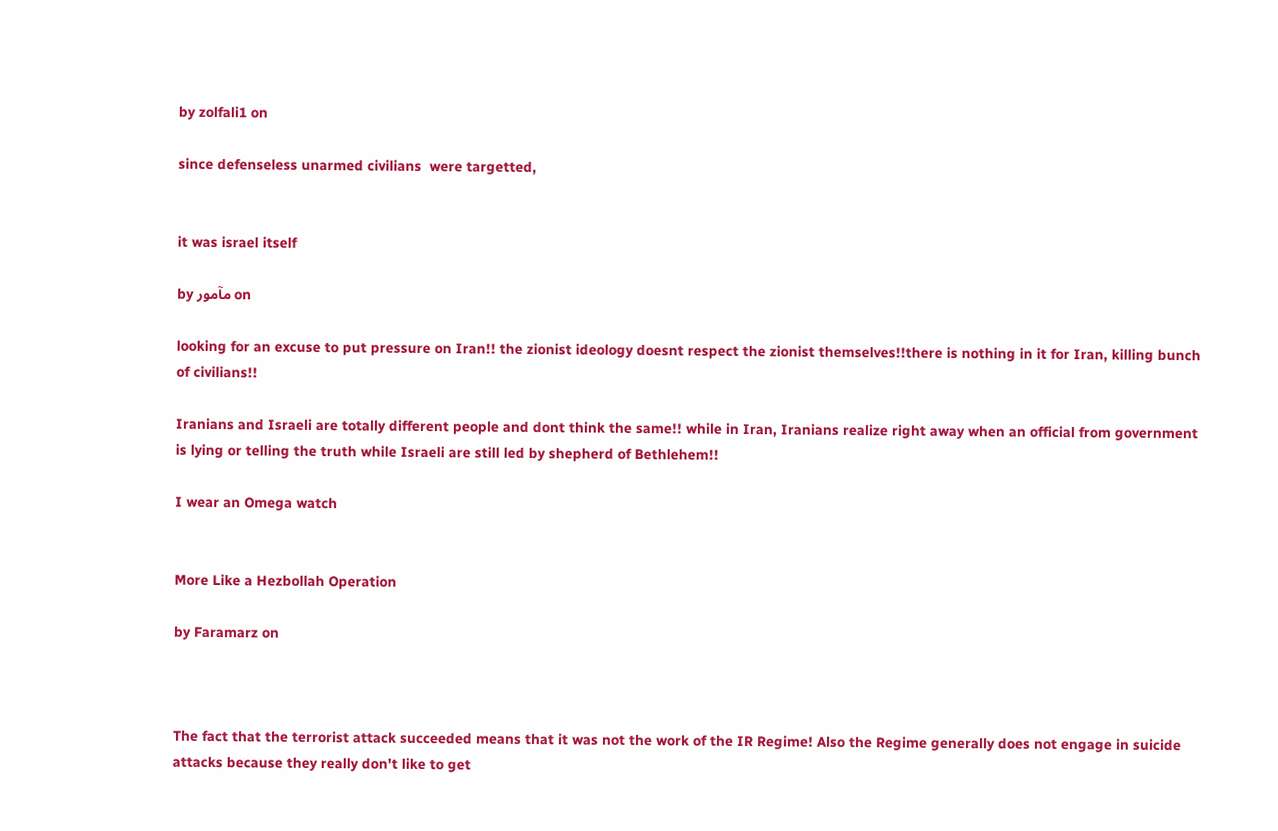by zolfali1 on

since defenseless unarmed civilians  were targetted,


it was israel itself

by مآمور on

looking for an excuse to put pressure on Iran!! the zionist ideology doesnt respect the zionist themselves!!there is nothing in it for Iran, killing bunch of civilians!!

Iranians and Israeli are totally different people and dont think the same!! while in Iran, Iranians realize right away when an official from government is lying or telling the truth while Israeli are still led by shepherd of Bethlehem!!

I wear an Omega watch


More Like a Hezbollah Operation

by Faramarz on



The fact that the terrorist attack succeeded means that it was not the work of the IR Regime! Also the Regime generally does not engage in suicide attacks because they really don't like to get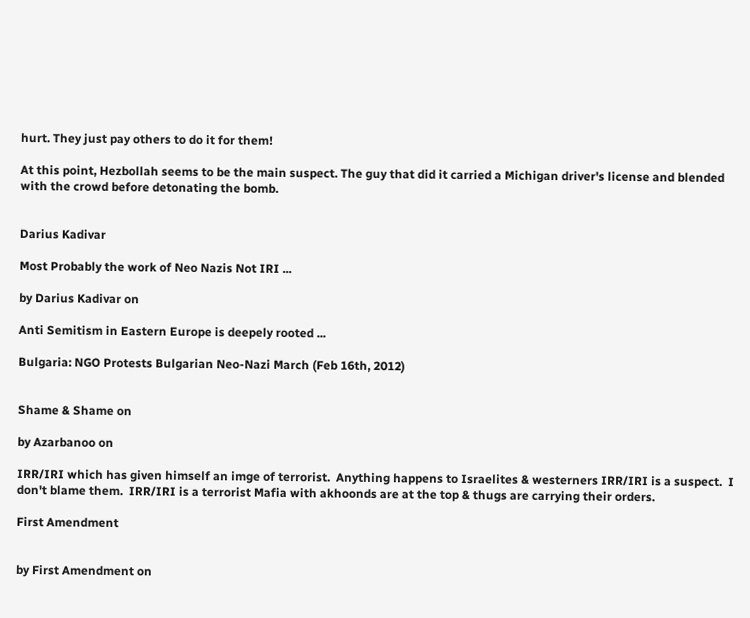hurt. They just pay others to do it for them!

At this point, Hezbollah seems to be the main suspect. The guy that did it carried a Michigan driver's license and blended with the crowd before detonating the bomb.


Darius Kadivar

Most Probably the work of Neo Nazis Not IRI ...

by Darius Kadivar on

Anti Semitism in Eastern Europe is deepely rooted ...

Bulgaria: NGO Protests Bulgarian Neo-Nazi March (Feb 16th, 2012)


Shame & Shame on

by Azarbanoo on

IRR/IRI which has given himself an imge of terrorist.  Anything happens to Israelites & westerners IRR/IRI is a suspect.  I don't blame them.  IRR/IRI is a terrorist Mafia with akhoonds are at the top & thugs are carrying their orders.

First Amendment


by First Amendment on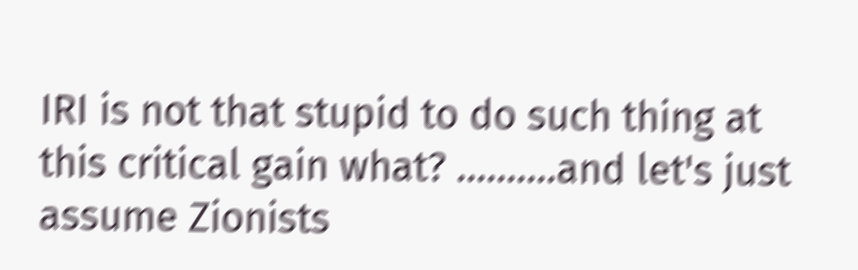IRI is not that stupid to do such thing at this critical gain what? ..........and let's just assume Zionists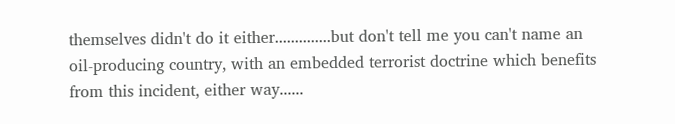themselves didn't do it either..............but don't tell me you can't name an oil-producing country, with an embedded terrorist doctrine which benefits from this incident, either way......